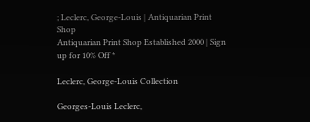; Leclerc, George-Louis | Antiquarian Print Shop
Antiquarian Print Shop Established 2000 | Sign up for 10% Off *

Leclerc, George-Louis Collection

Georges-Louis Leclerc,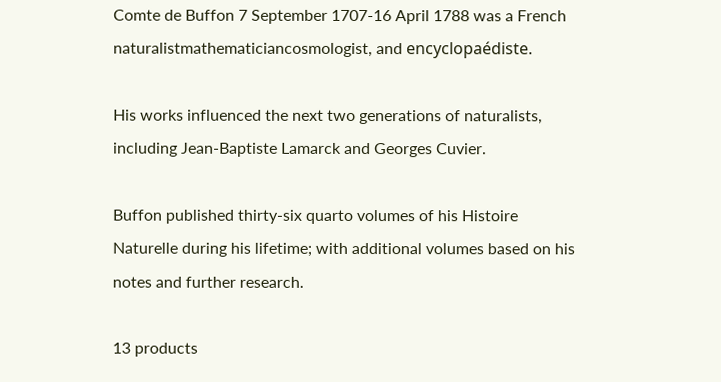Comte de Buffon 7 September 1707-16 April 1788 was a French naturalistmathematiciancosmologist, and encyclopaédiste.

His works influenced the next two generations of naturalists, including Jean-Baptiste Lamarck and Georges Cuvier.

Buffon published thirty-six quarto volumes of his Histoire Naturelle during his lifetime; with additional volumes based on his notes and further research.

13 products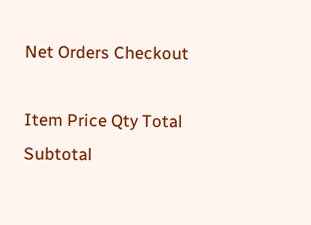Net Orders Checkout

Item Price Qty Total
Subtotal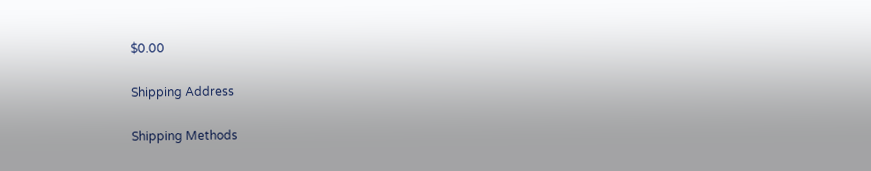$0.00

Shipping Address

Shipping Methods